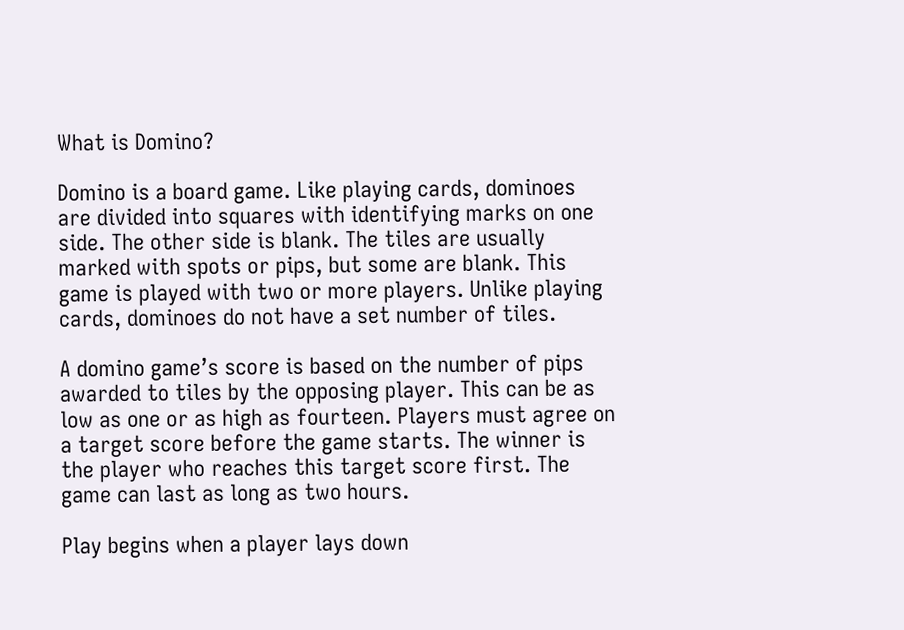What is Domino?

Domino is a board game. Like playing cards, dominoes are divided into squares with identifying marks on one side. The other side is blank. The tiles are usually marked with spots or pips, but some are blank. This game is played with two or more players. Unlike playing cards, dominoes do not have a set number of tiles.

A domino game’s score is based on the number of pips awarded to tiles by the opposing player. This can be as low as one or as high as fourteen. Players must agree on a target score before the game starts. The winner is the player who reaches this target score first. The game can last as long as two hours.

Play begins when a player lays down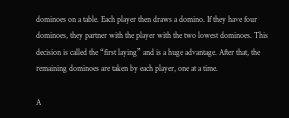dominoes on a table. Each player then draws a domino. If they have four dominoes, they partner with the player with the two lowest dominoes. This decision is called the “first laying” and is a huge advantage. After that, the remaining dominoes are taken by each player, one at a time.

A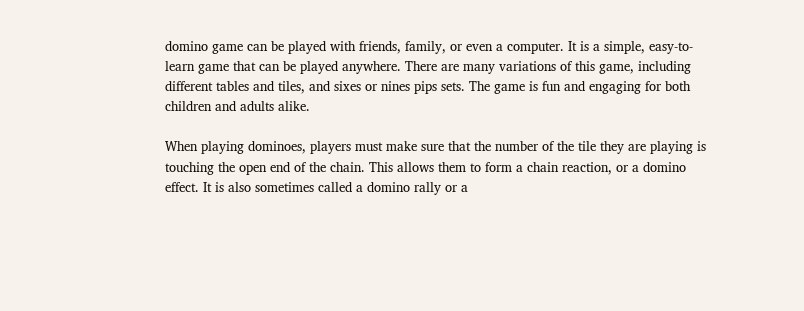domino game can be played with friends, family, or even a computer. It is a simple, easy-to-learn game that can be played anywhere. There are many variations of this game, including different tables and tiles, and sixes or nines pips sets. The game is fun and engaging for both children and adults alike.

When playing dominoes, players must make sure that the number of the tile they are playing is touching the open end of the chain. This allows them to form a chain reaction, or a domino effect. It is also sometimes called a domino rally or a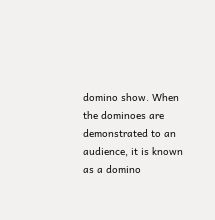domino show. When the dominoes are demonstrated to an audience, it is known as a domino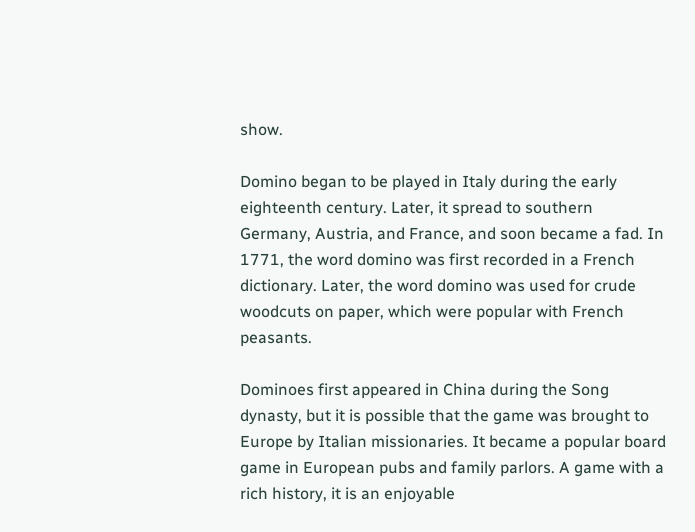show.

Domino began to be played in Italy during the early eighteenth century. Later, it spread to southern Germany, Austria, and France, and soon became a fad. In 1771, the word domino was first recorded in a French dictionary. Later, the word domino was used for crude woodcuts on paper, which were popular with French peasants.

Dominoes first appeared in China during the Song dynasty, but it is possible that the game was brought to Europe by Italian missionaries. It became a popular board game in European pubs and family parlors. A game with a rich history, it is an enjoyable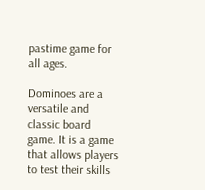pastime game for all ages.

Dominoes are a versatile and classic board game. It is a game that allows players to test their skills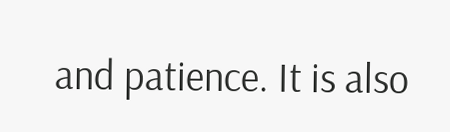and patience. It is also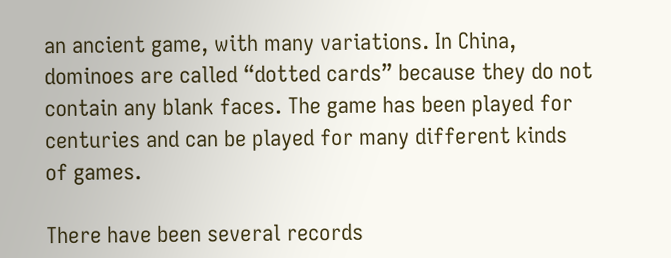an ancient game, with many variations. In China, dominoes are called “dotted cards” because they do not contain any blank faces. The game has been played for centuries and can be played for many different kinds of games.

There have been several records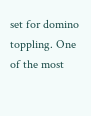set for domino toppling. One of the most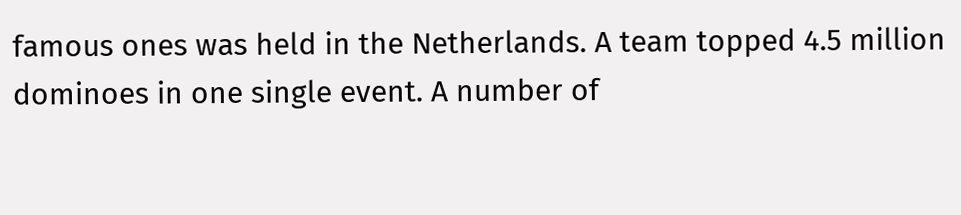famous ones was held in the Netherlands. A team topped 4.5 million dominoes in one single event. A number of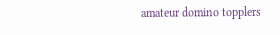amateur domino topplers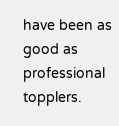have been as good as professional topplers.